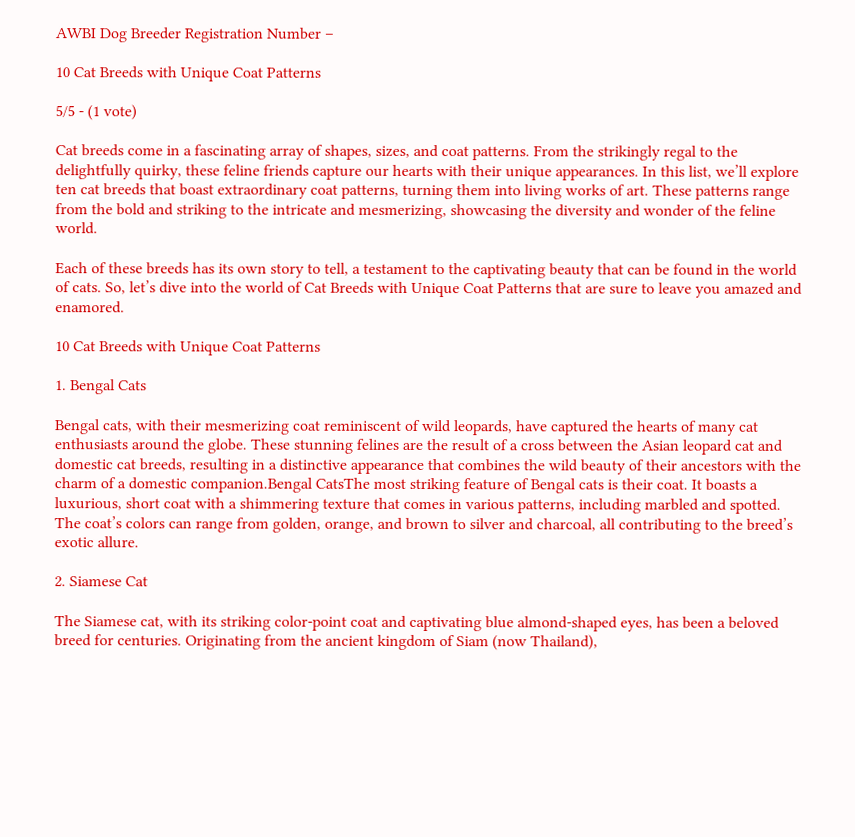AWBI Dog Breeder Registration Number –

10 Cat Breeds with Unique Coat Patterns

5/5 - (1 vote)

Cat breeds come in a fascinating array of shapes, sizes, and coat patterns. From the strikingly regal to the delightfully quirky, these feline friends capture our hearts with their unique appearances. In this list, we’ll explore ten cat breeds that boast extraordinary coat patterns, turning them into living works of art. These patterns range from the bold and striking to the intricate and mesmerizing, showcasing the diversity and wonder of the feline world.

Each of these breeds has its own story to tell, a testament to the captivating beauty that can be found in the world of cats. So, let’s dive into the world of Cat Breeds with Unique Coat Patterns that are sure to leave you amazed and enamored.

10 Cat Breeds with Unique Coat Patterns

1. Bengal Cats

Bengal cats, with their mesmerizing coat reminiscent of wild leopards, have captured the hearts of many cat enthusiasts around the globe. These stunning felines are the result of a cross between the Asian leopard cat and domestic cat breeds, resulting in a distinctive appearance that combines the wild beauty of their ancestors with the charm of a domestic companion.Bengal CatsThe most striking feature of Bengal cats is their coat. It boasts a luxurious, short coat with a shimmering texture that comes in various patterns, including marbled and spotted. The coat’s colors can range from golden, orange, and brown to silver and charcoal, all contributing to the breed’s exotic allure.

2. Siamese Cat

The Siamese cat, with its striking color-point coat and captivating blue almond-shaped eyes, has been a beloved breed for centuries. Originating from the ancient kingdom of Siam (now Thailand),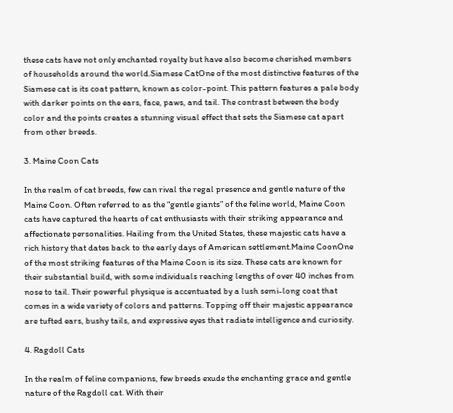these cats have not only enchanted royalty but have also become cherished members of households around the world.Siamese CatOne of the most distinctive features of the Siamese cat is its coat pattern, known as color-point. This pattern features a pale body with darker points on the ears, face, paws, and tail. The contrast between the body color and the points creates a stunning visual effect that sets the Siamese cat apart from other breeds.

3. Maine Coon Cats

In the realm of cat breeds, few can rival the regal presence and gentle nature of the Maine Coon. Often referred to as the “gentle giants” of the feline world, Maine Coon cats have captured the hearts of cat enthusiasts with their striking appearance and affectionate personalities. Hailing from the United States, these majestic cats have a rich history that dates back to the early days of American settlement.Maine CoonOne of the most striking features of the Maine Coon is its size. These cats are known for their substantial build, with some individuals reaching lengths of over 40 inches from nose to tail. Their powerful physique is accentuated by a lush semi-long coat that comes in a wide variety of colors and patterns. Topping off their majestic appearance are tufted ears, bushy tails, and expressive eyes that radiate intelligence and curiosity.

4. Ragdoll Cats

In the realm of feline companions, few breeds exude the enchanting grace and gentle nature of the Ragdoll cat. With their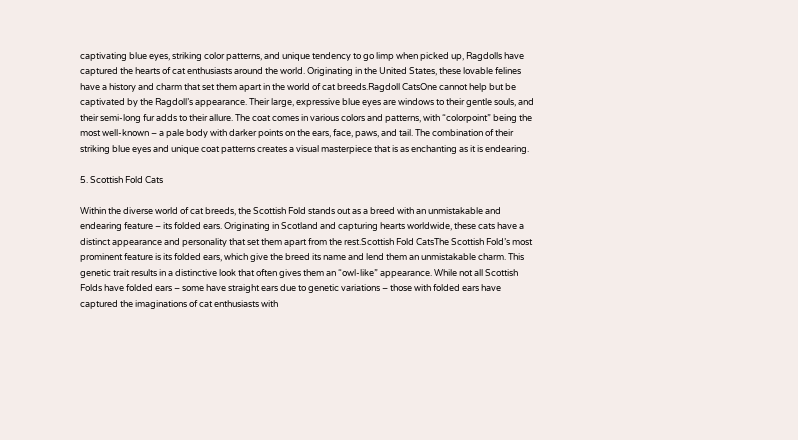captivating blue eyes, striking color patterns, and unique tendency to go limp when picked up, Ragdolls have captured the hearts of cat enthusiasts around the world. Originating in the United States, these lovable felines have a history and charm that set them apart in the world of cat breeds.Ragdoll CatsOne cannot help but be captivated by the Ragdoll’s appearance. Their large, expressive blue eyes are windows to their gentle souls, and their semi-long fur adds to their allure. The coat comes in various colors and patterns, with “colorpoint” being the most well-known – a pale body with darker points on the ears, face, paws, and tail. The combination of their striking blue eyes and unique coat patterns creates a visual masterpiece that is as enchanting as it is endearing.

5. Scottish Fold Cats

Within the diverse world of cat breeds, the Scottish Fold stands out as a breed with an unmistakable and endearing feature – its folded ears. Originating in Scotland and capturing hearts worldwide, these cats have a distinct appearance and personality that set them apart from the rest.Scottish Fold CatsThe Scottish Fold’s most prominent feature is its folded ears, which give the breed its name and lend them an unmistakable charm. This genetic trait results in a distinctive look that often gives them an “owl-like” appearance. While not all Scottish Folds have folded ears – some have straight ears due to genetic variations – those with folded ears have captured the imaginations of cat enthusiasts with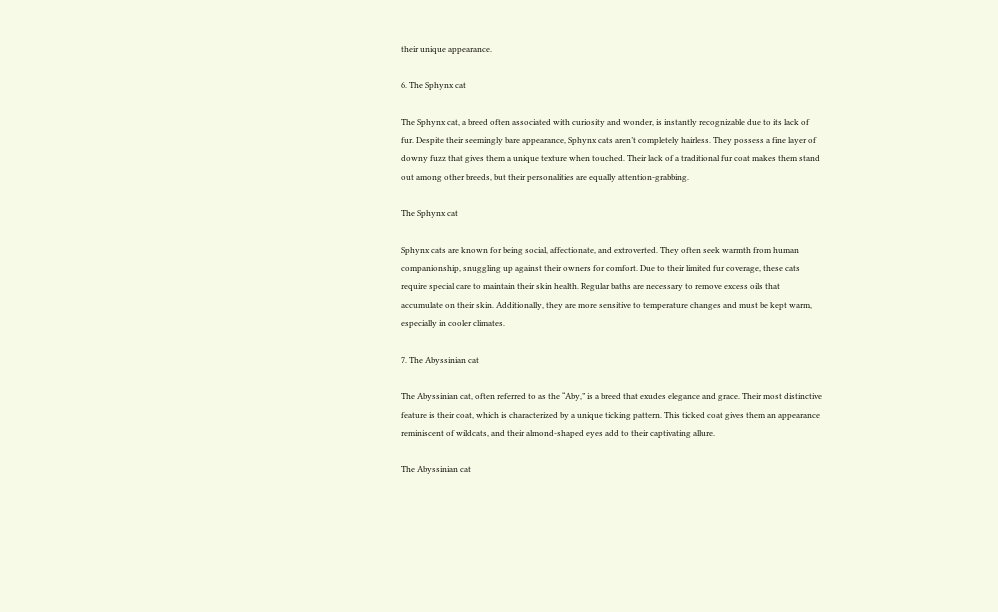their unique appearance.

6. The Sphynx cat

The Sphynx cat, a breed often associated with curiosity and wonder, is instantly recognizable due to its lack of fur. Despite their seemingly bare appearance, Sphynx cats aren’t completely hairless. They possess a fine layer of downy fuzz that gives them a unique texture when touched. Their lack of a traditional fur coat makes them stand out among other breeds, but their personalities are equally attention-grabbing.

The Sphynx cat

Sphynx cats are known for being social, affectionate, and extroverted. They often seek warmth from human companionship, snuggling up against their owners for comfort. Due to their limited fur coverage, these cats require special care to maintain their skin health. Regular baths are necessary to remove excess oils that accumulate on their skin. Additionally, they are more sensitive to temperature changes and must be kept warm, especially in cooler climates.

7. The Abyssinian cat

The Abyssinian cat, often referred to as the “Aby,” is a breed that exudes elegance and grace. Their most distinctive feature is their coat, which is characterized by a unique ticking pattern. This ticked coat gives them an appearance reminiscent of wildcats, and their almond-shaped eyes add to their captivating allure.

The Abyssinian cat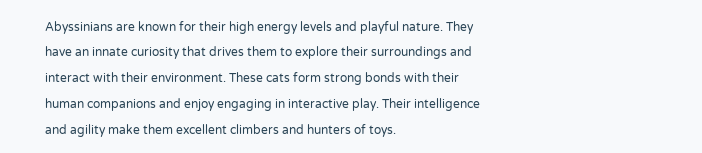Abyssinians are known for their high energy levels and playful nature. They have an innate curiosity that drives them to explore their surroundings and interact with their environment. These cats form strong bonds with their human companions and enjoy engaging in interactive play. Their intelligence and agility make them excellent climbers and hunters of toys.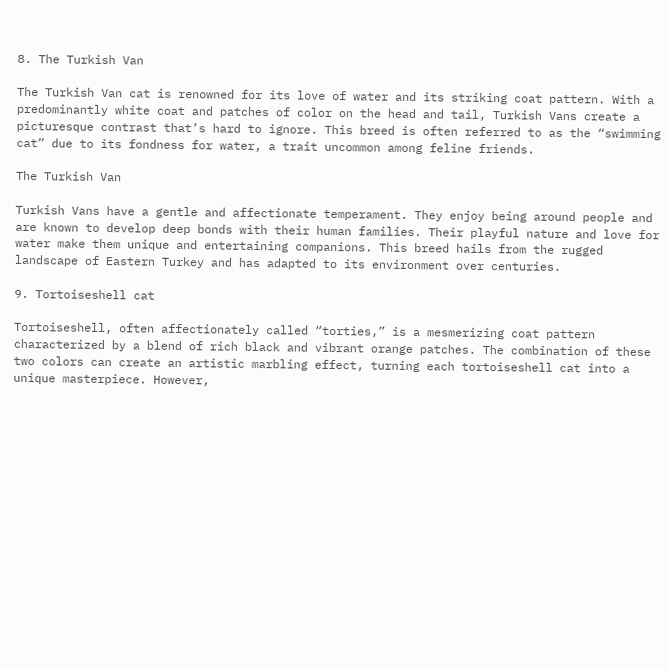8. The Turkish Van

The Turkish Van cat is renowned for its love of water and its striking coat pattern. With a predominantly white coat and patches of color on the head and tail, Turkish Vans create a picturesque contrast that’s hard to ignore. This breed is often referred to as the “swimming cat” due to its fondness for water, a trait uncommon among feline friends.

The Turkish Van

Turkish Vans have a gentle and affectionate temperament. They enjoy being around people and are known to develop deep bonds with their human families. Their playful nature and love for water make them unique and entertaining companions. This breed hails from the rugged landscape of Eastern Turkey and has adapted to its environment over centuries.

9. Tortoiseshell cat

Tortoiseshell, often affectionately called “torties,” is a mesmerizing coat pattern characterized by a blend of rich black and vibrant orange patches. The combination of these two colors can create an artistic marbling effect, turning each tortoiseshell cat into a unique masterpiece. However,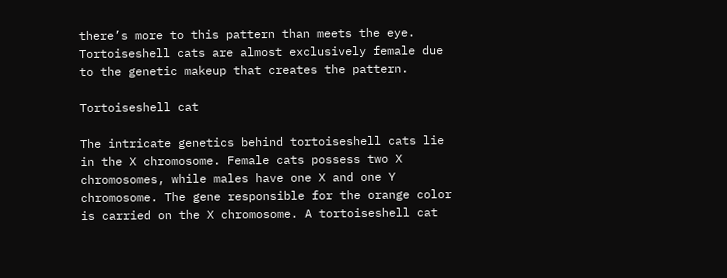there’s more to this pattern than meets the eye. Tortoiseshell cats are almost exclusively female due to the genetic makeup that creates the pattern.

Tortoiseshell cat

The intricate genetics behind tortoiseshell cats lie in the X chromosome. Female cats possess two X chromosomes, while males have one X and one Y chromosome. The gene responsible for the orange color is carried on the X chromosome. A tortoiseshell cat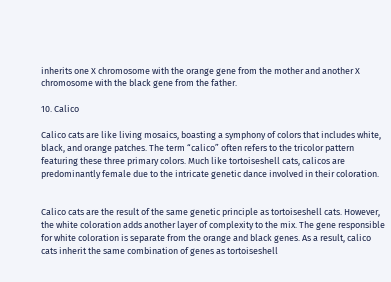inherits one X chromosome with the orange gene from the mother and another X chromosome with the black gene from the father.

10. Calico

Calico cats are like living mosaics, boasting a symphony of colors that includes white, black, and orange patches. The term “calico” often refers to the tricolor pattern featuring these three primary colors. Much like tortoiseshell cats, calicos are predominantly female due to the intricate genetic dance involved in their coloration.


Calico cats are the result of the same genetic principle as tortoiseshell cats. However, the white coloration adds another layer of complexity to the mix. The gene responsible for white coloration is separate from the orange and black genes. As a result, calico cats inherit the same combination of genes as tortoiseshell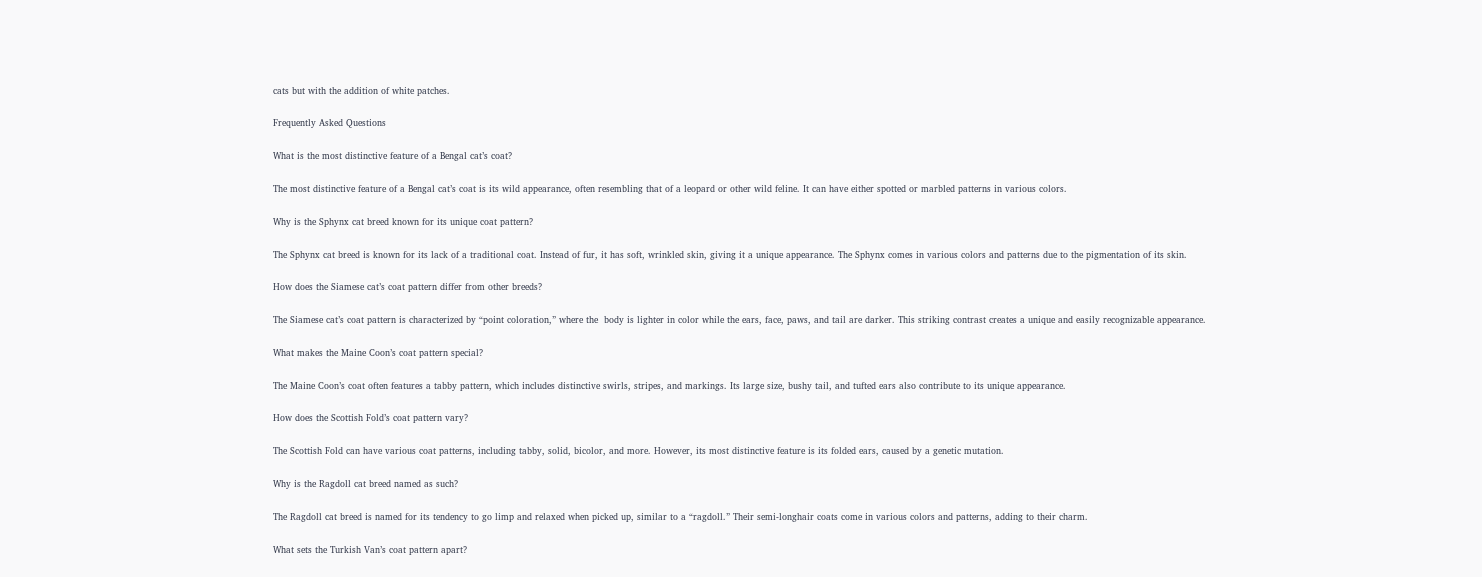cats but with the addition of white patches.

Frequently Asked Questions

What is the most distinctive feature of a Bengal cat’s coat?

The most distinctive feature of a Bengal cat’s coat is its wild appearance, often resembling that of a leopard or other wild feline. It can have either spotted or marbled patterns in various colors.

Why is the Sphynx cat breed known for its unique coat pattern?

The Sphynx cat breed is known for its lack of a traditional coat. Instead of fur, it has soft, wrinkled skin, giving it a unique appearance. The Sphynx comes in various colors and patterns due to the pigmentation of its skin.

How does the Siamese cat’s coat pattern differ from other breeds?

The Siamese cat’s coat pattern is characterized by “point coloration,” where the  body is lighter in color while the ears, face, paws, and tail are darker. This striking contrast creates a unique and easily recognizable appearance.

What makes the Maine Coon’s coat pattern special?

The Maine Coon’s coat often features a tabby pattern, which includes distinctive swirls, stripes, and markings. Its large size, bushy tail, and tufted ears also contribute to its unique appearance.

How does the Scottish Fold’s coat pattern vary?

The Scottish Fold can have various coat patterns, including tabby, solid, bicolor, and more. However, its most distinctive feature is its folded ears, caused by a genetic mutation.

Why is the Ragdoll cat breed named as such?

The Ragdoll cat breed is named for its tendency to go limp and relaxed when picked up, similar to a “ragdoll.” Their semi-longhair coats come in various colors and patterns, adding to their charm.

What sets the Turkish Van’s coat pattern apart?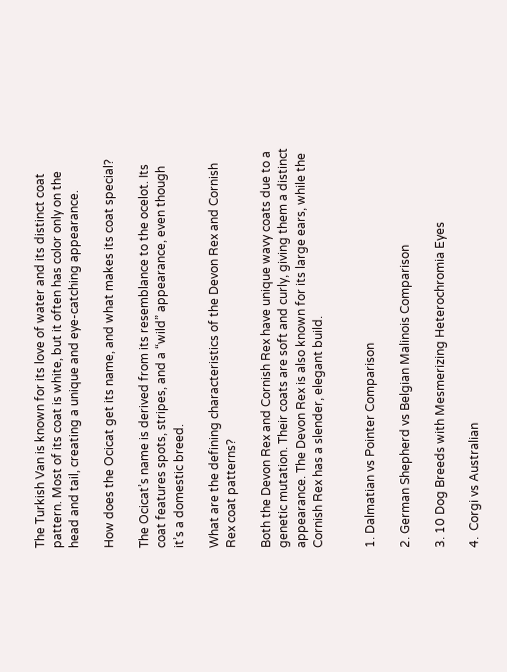The Turkish Van is known for its love of water and its distinct coat pattern. Most of its coat is white, but it often has color only on the head and tail, creating a unique and eye-catching appearance.

How does the Ocicat get its name, and what makes its coat special?

The Ocicat’s name is derived from its resemblance to the ocelot. Its coat features spots, stripes, and a “wild” appearance, even though it’s a domestic breed.

What are the defining characteristics of the Devon Rex and Cornish Rex coat patterns?

Both the Devon Rex and Cornish Rex have unique wavy coats due to a genetic mutation. Their coats are soft and curly, giving them a distinct appearance. The Devon Rex is also known for its large ears, while the Cornish Rex has a slender, elegant build.


1. Dalmatian vs Pointer Comparison

2. German Shepherd vs Belgian Malinois Comparison

3. 10 Dog Breeds with Mesmerizing Heterochromia Eyes

4.  Corgi vs Australian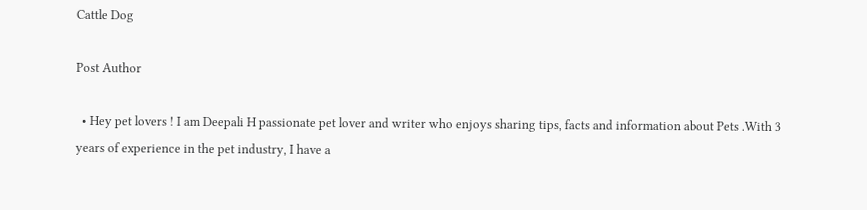Cattle Dog

Post Author

  • Hey pet lovers ! I am Deepali H passionate pet lover and writer who enjoys sharing tips, facts and information about Pets .With 3 years of experience in the pet industry, I have a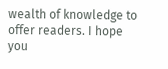wealth of knowledge to offer readers. I hope you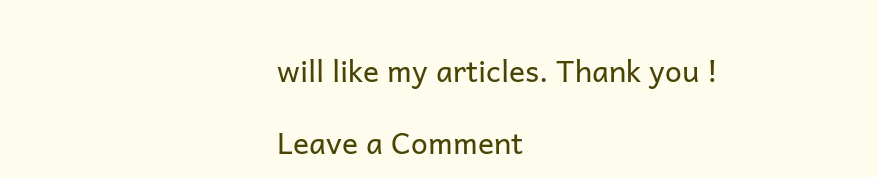will like my articles. Thank you !

Leave a Comment